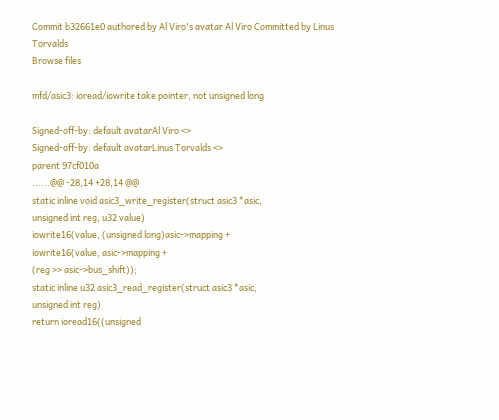Commit b32661e0 authored by Al Viro's avatar Al Viro Committed by Linus Torvalds
Browse files

mfd/asic3: ioread/iowrite take pointer, not unsigned long

Signed-off-by: default avatarAl Viro <>
Signed-off-by: default avatarLinus Torvalds <>
parent 97cf010a
......@@ -28,14 +28,14 @@
static inline void asic3_write_register(struct asic3 *asic,
unsigned int reg, u32 value)
iowrite16(value, (unsigned long)asic->mapping +
iowrite16(value, asic->mapping +
(reg >> asic->bus_shift));
static inline u32 asic3_read_register(struct asic3 *asic,
unsigned int reg)
return ioread16((unsigned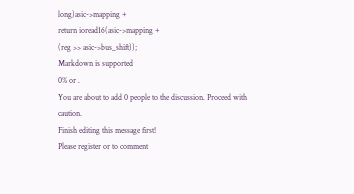long)asic->mapping +
return ioread16(asic->mapping +
(reg >> asic->bus_shift));
Markdown is supported
0% or .
You are about to add 0 people to the discussion. Proceed with caution.
Finish editing this message first!
Please register or to comment